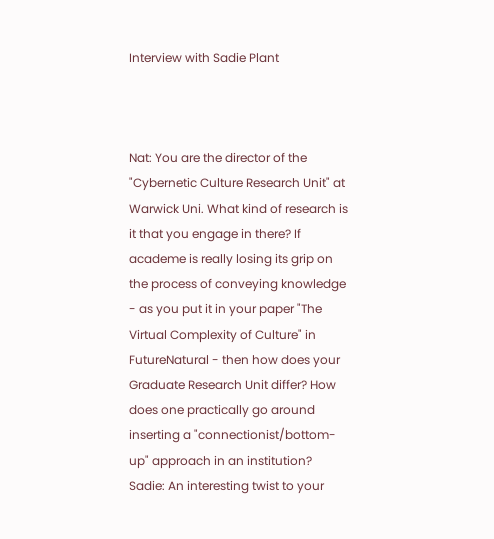Interview with Sadie Plant



Nat: You are the director of the "Cybernetic Culture Research Unit" at Warwick Uni. What kind of research is it that you engage in there? If academe is really losing its grip on the process of conveying knowledge - as you put it in your paper "The Virtual Complexity of Culture" in FutureNatural - then how does your Graduate Research Unit differ? How does one practically go around inserting a "connectionist/bottom-up" approach in an institution?
Sadie: An interesting twist to your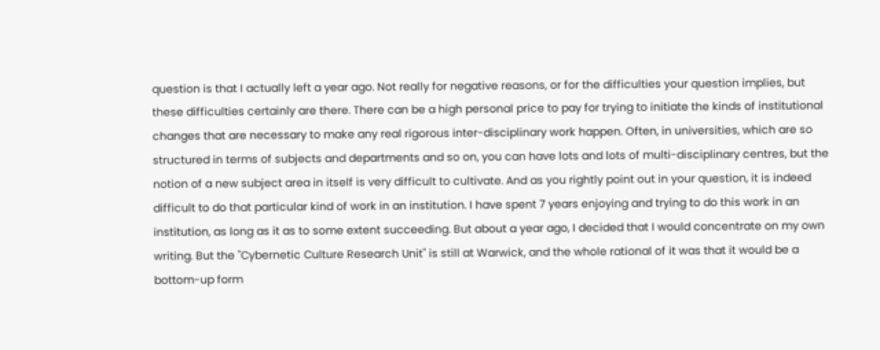question is that I actually left a year ago. Not really for negative reasons, or for the difficulties your question implies, but these difficulties certainly are there. There can be a high personal price to pay for trying to initiate the kinds of institutional changes that are necessary to make any real rigorous inter-disciplinary work happen. Often, in universities, which are so structured in terms of subjects and departments and so on, you can have lots and lots of multi-disciplinary centres, but the notion of a new subject area in itself is very difficult to cultivate. And as you rightly point out in your question, it is indeed difficult to do that particular kind of work in an institution. I have spent 7 years enjoying and trying to do this work in an institution, as long as it as to some extent succeeding. But about a year ago, I decided that I would concentrate on my own writing. But the "Cybernetic Culture Research Unit" is still at Warwick, and the whole rational of it was that it would be a bottom-up form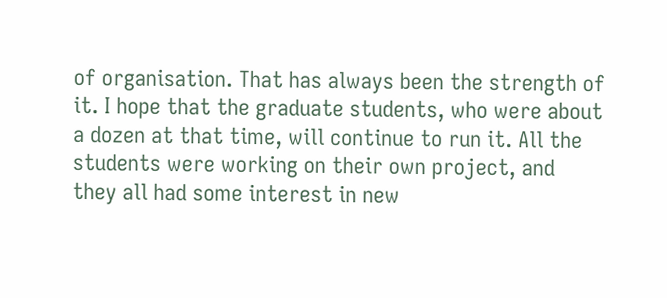of organisation. That has always been the strength of it. I hope that the graduate students, who were about a dozen at that time, will continue to run it. All the students were working on their own project, and they all had some interest in new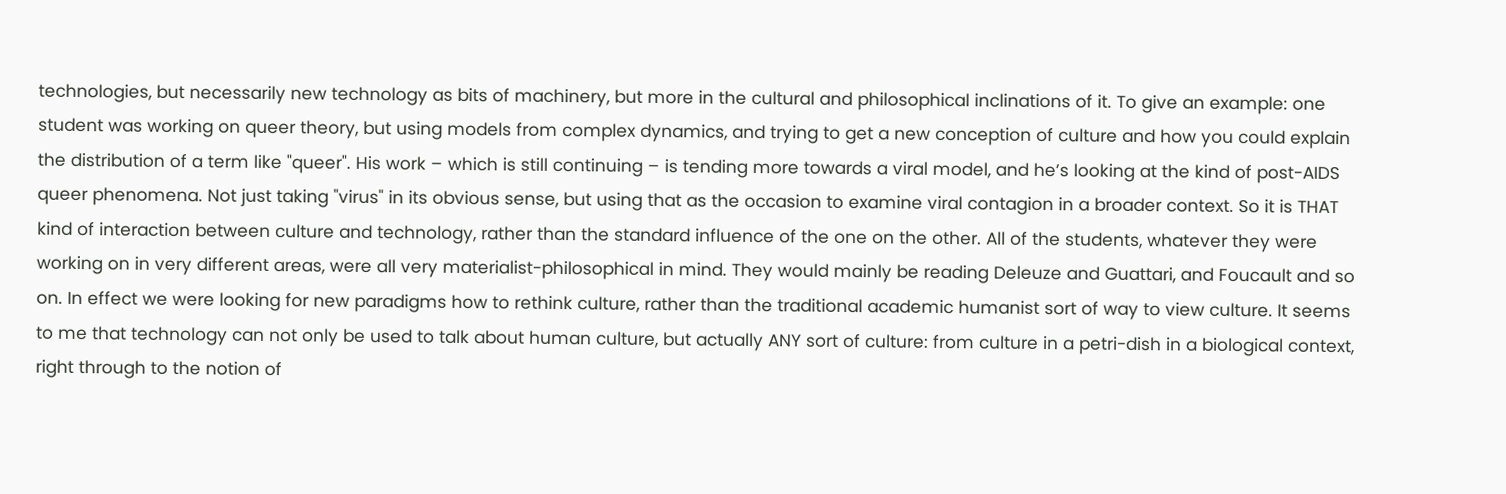technologies, but necessarily new technology as bits of machinery, but more in the cultural and philosophical inclinations of it. To give an example: one student was working on queer theory, but using models from complex dynamics, and trying to get a new conception of culture and how you could explain the distribution of a term like "queer". His work – which is still continuing – is tending more towards a viral model, and he’s looking at the kind of post-AIDS queer phenomena. Not just taking "virus" in its obvious sense, but using that as the occasion to examine viral contagion in a broader context. So it is THAT kind of interaction between culture and technology, rather than the standard influence of the one on the other. All of the students, whatever they were working on in very different areas, were all very materialist-philosophical in mind. They would mainly be reading Deleuze and Guattari, and Foucault and so on. In effect we were looking for new paradigms how to rethink culture, rather than the traditional academic humanist sort of way to view culture. It seems to me that technology can not only be used to talk about human culture, but actually ANY sort of culture: from culture in a petri-dish in a biological context, right through to the notion of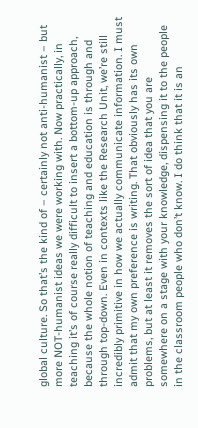global culture. So that’s the kind of – certainly not anti-humanist – but more NOT-humanist ideas we were working with. Now practically, in teaching it’s of course really difficult to insert a bottom-up approach, because the whole notion of teaching and education is through and through top-down. Even in contexts like the Research Unit, we’re still incredibly primitive in how we actually communicate information. I must admit that my own preference is writing. That obviously has its own problems, but at least it removes the sort of idea that you are somewhere on a stage with your knowledge, dispensing it to the people in the classroom people who don’t know. I do think that it is an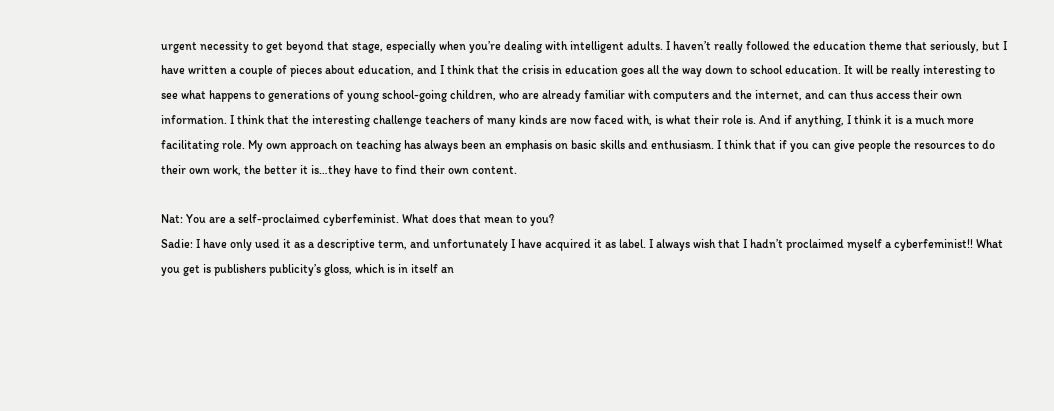urgent necessity to get beyond that stage, especially when you’re dealing with intelligent adults. I haven’t really followed the education theme that seriously, but I have written a couple of pieces about education, and I think that the crisis in education goes all the way down to school education. It will be really interesting to see what happens to generations of young school-going children, who are already familiar with computers and the internet, and can thus access their own information. I think that the interesting challenge teachers of many kinds are now faced with, is what their role is. And if anything, I think it is a much more facilitating role. My own approach on teaching has always been an emphasis on basic skills and enthusiasm. I think that if you can give people the resources to do their own work, the better it is…they have to find their own content.

Nat: You are a self-proclaimed cyberfeminist. What does that mean to you?
Sadie: I have only used it as a descriptive term, and unfortunately I have acquired it as label. I always wish that I hadn’t proclaimed myself a cyberfeminist!! What you get is publishers publicity’s gloss, which is in itself an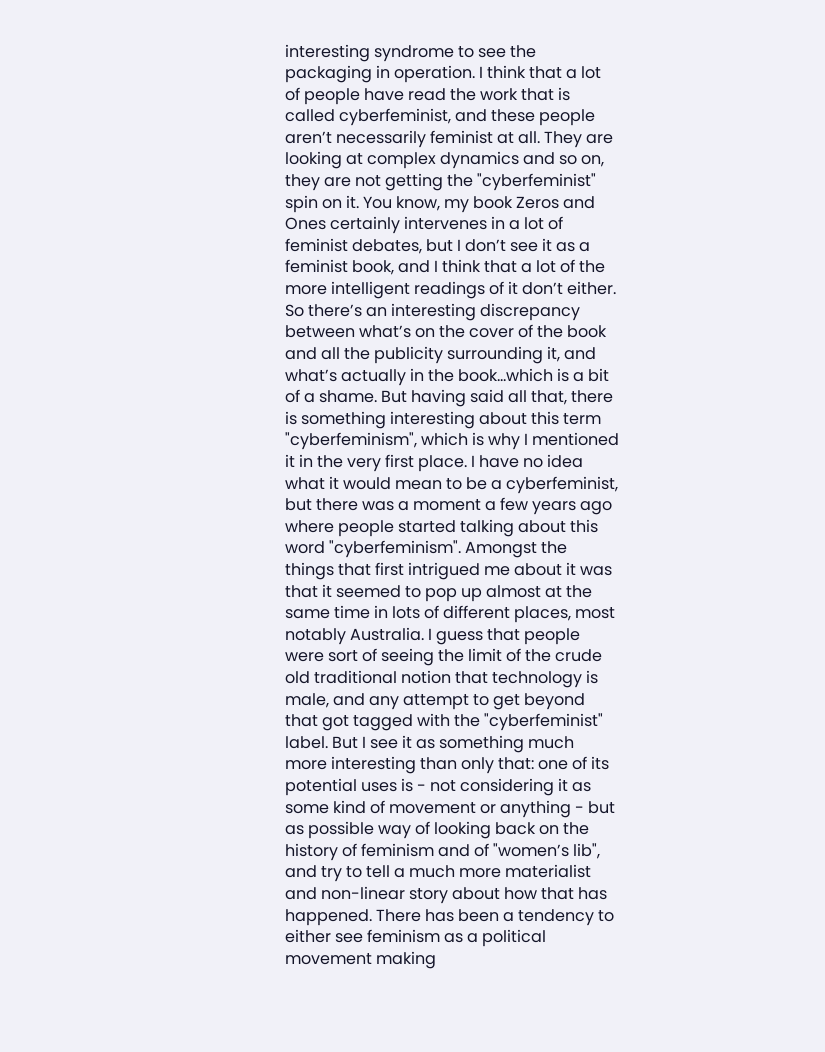interesting syndrome to see the packaging in operation. I think that a lot of people have read the work that is called cyberfeminist, and these people aren’t necessarily feminist at all. They are looking at complex dynamics and so on, they are not getting the "cyberfeminist" spin on it. You know, my book Zeros and Ones certainly intervenes in a lot of feminist debates, but I don’t see it as a feminist book, and I think that a lot of the more intelligent readings of it don’t either. So there’s an interesting discrepancy between what’s on the cover of the book and all the publicity surrounding it, and what’s actually in the book…which is a bit of a shame. But having said all that, there is something interesting about this term "cyberfeminism", which is why I mentioned it in the very first place. I have no idea what it would mean to be a cyberfeminist, but there was a moment a few years ago where people started talking about this word "cyberfeminism". Amongst the things that first intrigued me about it was that it seemed to pop up almost at the same time in lots of different places, most notably Australia. I guess that people were sort of seeing the limit of the crude old traditional notion that technology is male, and any attempt to get beyond that got tagged with the "cyberfeminist" label. But I see it as something much more interesting than only that: one of its potential uses is - not considering it as some kind of movement or anything - but as possible way of looking back on the history of feminism and of "women’s lib", and try to tell a much more materialist and non-linear story about how that has happened. There has been a tendency to either see feminism as a political movement making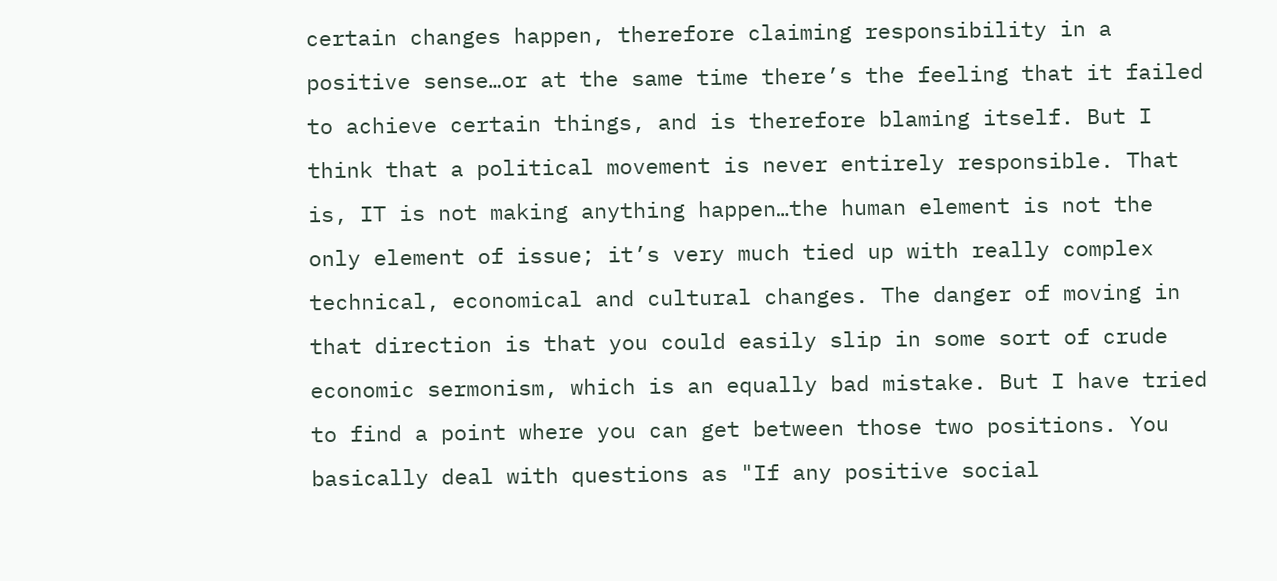certain changes happen, therefore claiming responsibility in a positive sense…or at the same time there’s the feeling that it failed to achieve certain things, and is therefore blaming itself. But I think that a political movement is never entirely responsible. That is, IT is not making anything happen…the human element is not the only element of issue; it’s very much tied up with really complex technical, economical and cultural changes. The danger of moving in that direction is that you could easily slip in some sort of crude economic sermonism, which is an equally bad mistake. But I have tried to find a point where you can get between those two positions. You basically deal with questions as "If any positive social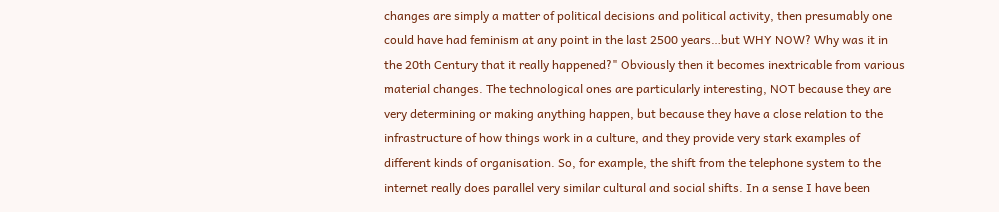changes are simply a matter of political decisions and political activity, then presumably one could have had feminism at any point in the last 2500 years…but WHY NOW? Why was it in the 20th Century that it really happened?" Obviously then it becomes inextricable from various material changes. The technological ones are particularly interesting, NOT because they are very determining or making anything happen, but because they have a close relation to the infrastructure of how things work in a culture, and they provide very stark examples of different kinds of organisation. So, for example, the shift from the telephone system to the internet really does parallel very similar cultural and social shifts. In a sense I have been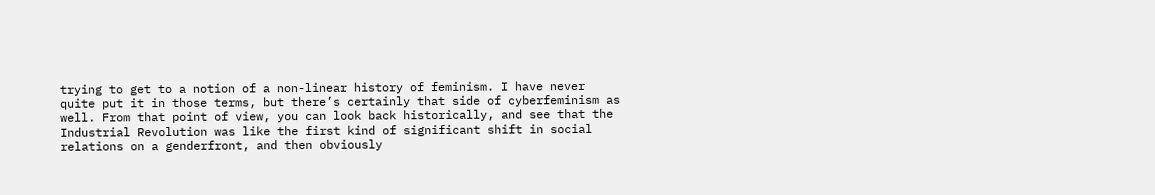trying to get to a notion of a non-linear history of feminism. I have never quite put it in those terms, but there’s certainly that side of cyberfeminism as well. From that point of view, you can look back historically, and see that the Industrial Revolution was like the first kind of significant shift in social relations on a genderfront, and then obviously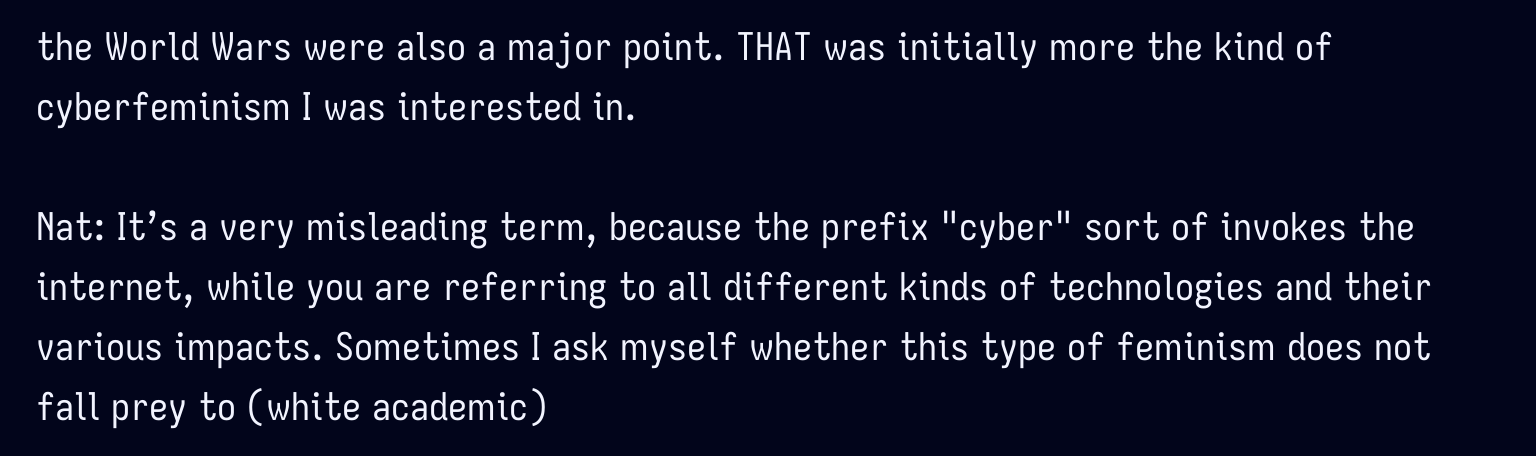the World Wars were also a major point. THAT was initially more the kind of cyberfeminism I was interested in.

Nat: It’s a very misleading term, because the prefix "cyber" sort of invokes the internet, while you are referring to all different kinds of technologies and their various impacts. Sometimes I ask myself whether this type of feminism does not fall prey to (white academic)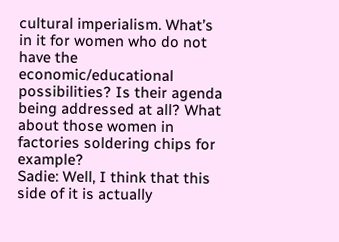cultural imperialism. What’s in it for women who do not have the economic/educational possibilities? Is their agenda being addressed at all? What about those women in factories soldering chips for example?
Sadie: Well, I think that this side of it is actually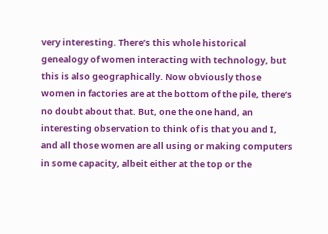very interesting. There’s this whole historical genealogy of women interacting with technology, but this is also geographically. Now obviously those women in factories are at the bottom of the pile, there’s no doubt about that. But, one the one hand, an interesting observation to think of is that you and I, and all those women are all using or making computers in some capacity, albeit either at the top or the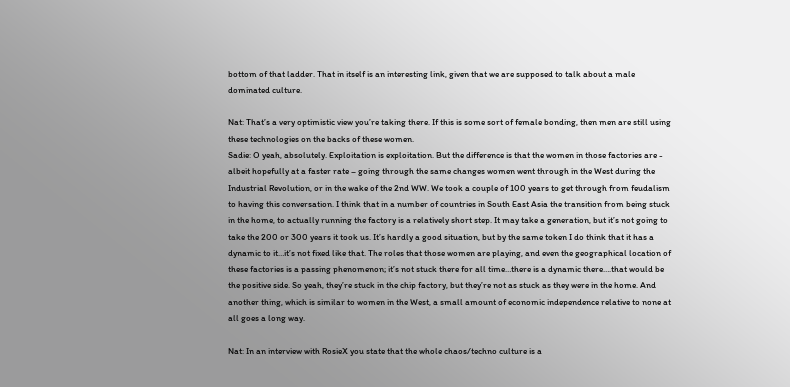bottom of that ladder. That in itself is an interesting link, given that we are supposed to talk about a male dominated culture.

Nat: That’s a very optimistic view you’re taking there. If this is some sort of female bonding, then men are still using these technologies on the backs of these women.
Sadie: O yeah, absolutely. Exploitation is exploitation. But the difference is that the women in those factories are - albeit hopefully at a faster rate – going through the same changes women went through in the West during the Industrial Revolution, or in the wake of the 2nd WW. We took a couple of 100 years to get through from feudalism to having this conversation. I think that in a number of countries in South East Asia the transition from being stuck in the home, to actually running the factory is a relatively short step. It may take a generation, but it’s not going to take the 200 or 300 years it took us. It’s hardly a good situation, but by the same token I do think that it has a dynamic to it…it’s not fixed like that. The roles that those women are playing, and even the geographical location of these factories is a passing phenomenon; it’s not stuck there for all time…there is a dynamic there….that would be the positive side. So yeah, they’re stuck in the chip factory, but they’re not as stuck as they were in the home. And another thing, which is similar to women in the West, a small amount of economic independence relative to none at all goes a long way.

Nat: In an interview with RosieX you state that the whole chaos/techno culture is a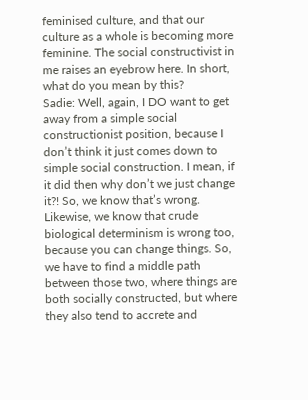feminised culture, and that our culture as a whole is becoming more feminine. The social constructivist in me raises an eyebrow here. In short, what do you mean by this?
Sadie: Well, again, I DO want to get away from a simple social constructionist position, because I don’t think it just comes down to simple social construction. I mean, if it did then why don’t we just change it?! So, we know that’s wrong. Likewise, we know that crude biological determinism is wrong too, because you can change things. So, we have to find a middle path between those two, where things are both socially constructed, but where they also tend to accrete and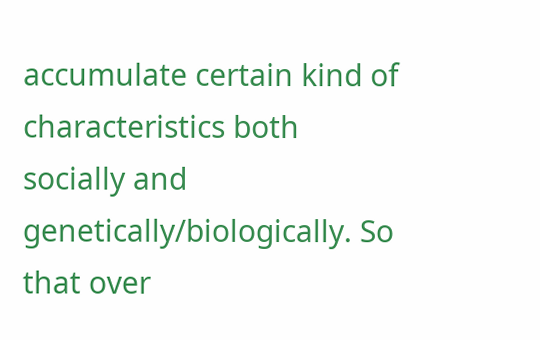accumulate certain kind of characteristics both socially and genetically/biologically. So that over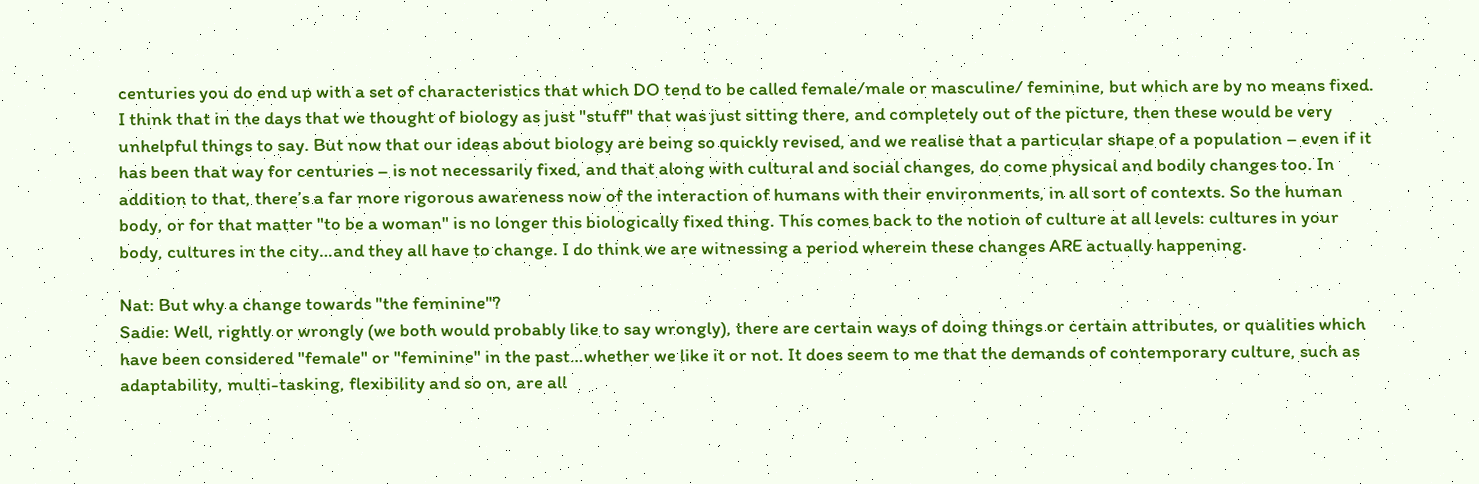centuries you do end up with a set of characteristics that which DO tend to be called female/male or masculine/ feminine, but which are by no means fixed. I think that in the days that we thought of biology as just "stuff" that was just sitting there, and completely out of the picture, then these would be very unhelpful things to say. But now that our ideas about biology are being so quickly revised, and we realise that a particular shape of a population – even if it has been that way for centuries – is not necessarily fixed, and that along with cultural and social changes, do come physical and bodily changes too. In addition to that, there’s a far more rigorous awareness now of the interaction of humans with their environments, in all sort of contexts. So the human body, or for that matter "to be a woman" is no longer this biologically fixed thing. This comes back to the notion of culture at all levels: cultures in your body, cultures in the city…and they all have to change. I do think we are witnessing a period wherein these changes ARE actually happening.

Nat: But why a change towards "the feminine"?
Sadie: Well, rightly or wrongly (we both would probably like to say wrongly), there are certain ways of doing things or certain attributes, or qualities which have been considered "female" or "feminine" in the past…whether we like it or not. It does seem to me that the demands of contemporary culture, such as adaptability, multi-tasking, flexibility and so on, are all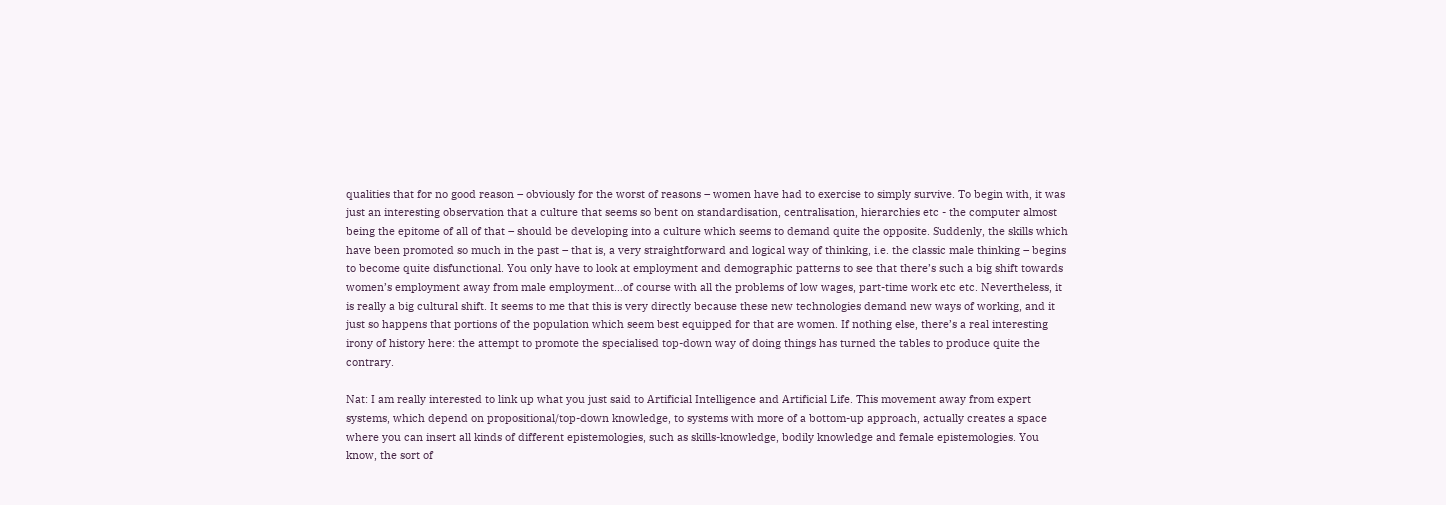qualities that for no good reason – obviously for the worst of reasons – women have had to exercise to simply survive. To begin with, it was just an interesting observation that a culture that seems so bent on standardisation, centralisation, hierarchies etc - the computer almost being the epitome of all of that – should be developing into a culture which seems to demand quite the opposite. Suddenly, the skills which have been promoted so much in the past – that is, a very straightforward and logical way of thinking, i.e. the classic male thinking – begins to become quite disfunctional. You only have to look at employment and demographic patterns to see that there’s such a big shift towards women’s employment away from male employment…of course with all the problems of low wages, part-time work etc etc. Nevertheless, it is really a big cultural shift. It seems to me that this is very directly because these new technologies demand new ways of working, and it just so happens that portions of the population which seem best equipped for that are women. If nothing else, there’s a real interesting irony of history here: the attempt to promote the specialised top-down way of doing things has turned the tables to produce quite the contrary.

Nat: I am really interested to link up what you just said to Artificial Intelligence and Artificial Life. This movement away from expert systems, which depend on propositional/top-down knowledge, to systems with more of a bottom-up approach, actually creates a space where you can insert all kinds of different epistemologies, such as skills-knowledge, bodily knowledge and female epistemologies. You know, the sort of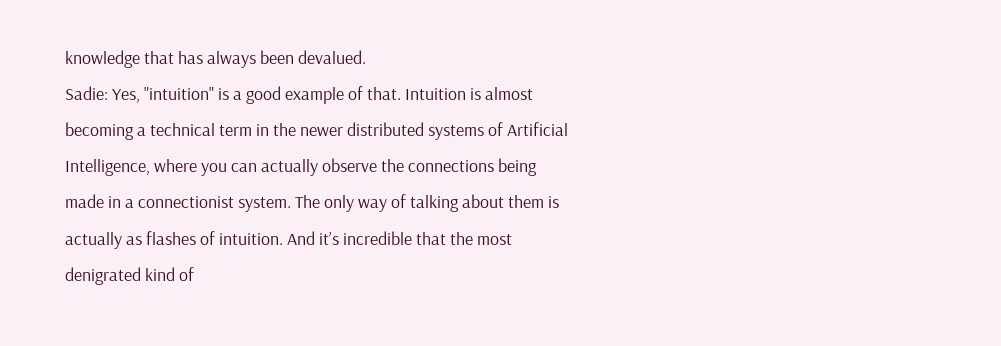knowledge that has always been devalued.
Sadie: Yes, "intuition" is a good example of that. Intuition is almost becoming a technical term in the newer distributed systems of Artificial Intelligence, where you can actually observe the connections being made in a connectionist system. The only way of talking about them is actually as flashes of intuition. And it’s incredible that the most denigrated kind of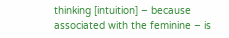thinking [intuition] – because associated with the feminine – is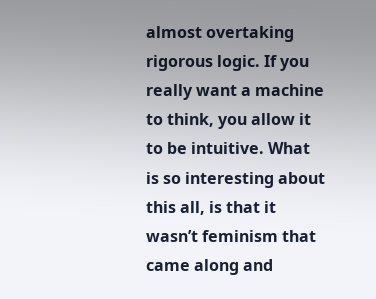almost overtaking rigorous logic. If you really want a machine to think, you allow it to be intuitive. What is so interesting about this all, is that it wasn’t feminism that came along and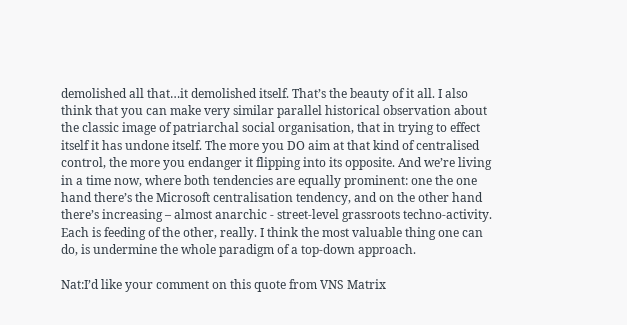demolished all that…it demolished itself. That’s the beauty of it all. I also think that you can make very similar parallel historical observation about the classic image of patriarchal social organisation, that in trying to effect itself it has undone itself. The more you DO aim at that kind of centralised control, the more you endanger it flipping into its opposite. And we’re living in a time now, where both tendencies are equally prominent: one the one hand there’s the Microsoft centralisation tendency, and on the other hand there’s increasing – almost anarchic - street-level grassroots techno-activity. Each is feeding of the other, really. I think the most valuable thing one can do, is undermine the whole paradigm of a top-down approach.

Nat:I’d like your comment on this quote from VNS Matrix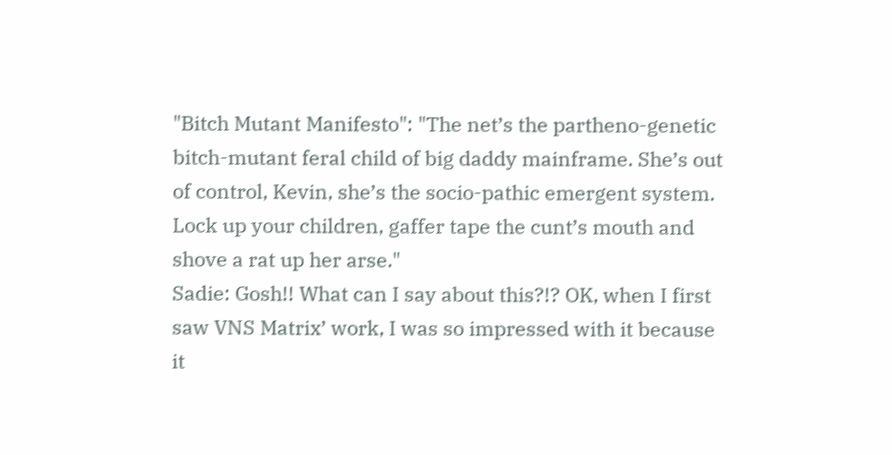"Bitch Mutant Manifesto": "The net’s the partheno-genetic bitch-mutant feral child of big daddy mainframe. She’s out of control, Kevin, she’s the socio-pathic emergent system. Lock up your children, gaffer tape the cunt’s mouth and shove a rat up her arse."
Sadie: Gosh!! What can I say about this?!? OK, when I first saw VNS Matrix’ work, I was so impressed with it because it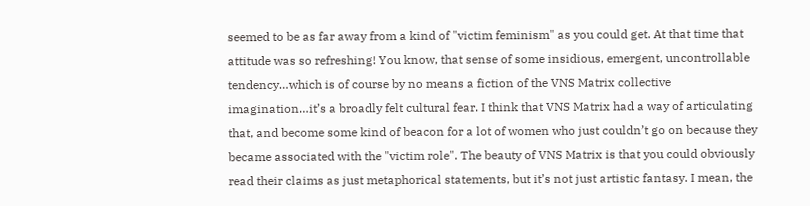seemed to be as far away from a kind of "victim feminism" as you could get. At that time that attitude was so refreshing! You know, that sense of some insidious, emergent, uncontrollable tendency…which is of course by no means a fiction of the VNS Matrix collective imagination…it’s a broadly felt cultural fear. I think that VNS Matrix had a way of articulating that, and become some kind of beacon for a lot of women who just couldn’t go on because they became associated with the "victim role". The beauty of VNS Matrix is that you could obviously read their claims as just metaphorical statements, but it’s not just artistic fantasy. I mean, the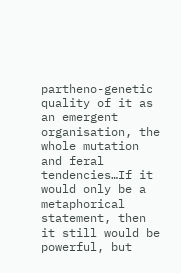partheno-genetic quality of it as an emergent organisation, the whole mutation and feral tendencies…If it would only be a metaphorical statement, then it still would be powerful, but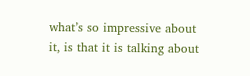what’s so impressive about it, is that it is talking about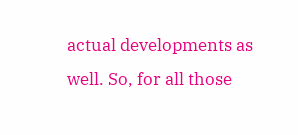actual developments as well. So, for all those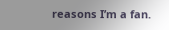reasons I’m a fan.